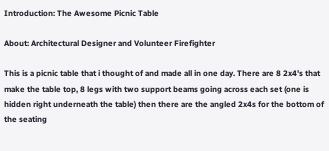Introduction: The Awesome Picnic Table

About: Architectural Designer and Volunteer Firefighter

This is a picnic table that i thought of and made all in one day. There are 8 2x4's that make the table top, 8 legs with two support beams going across each set (one is hidden right underneath the table) then there are the angled 2x4s for the bottom of the seating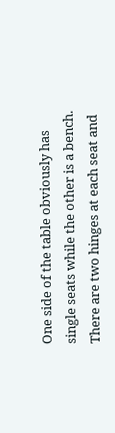One side of the table obviously has single seats while the other is a bench. There are two hinges at each seat and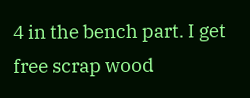4 in the bench part. I get free scrap wood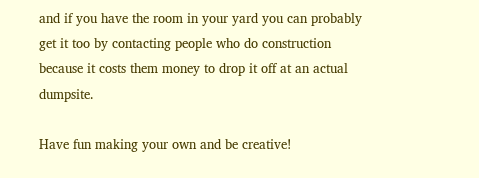and if you have the room in your yard you can probably get it too by contacting people who do construction because it costs them money to drop it off at an actual dumpsite.

Have fun making your own and be creative!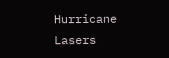Hurricane Lasers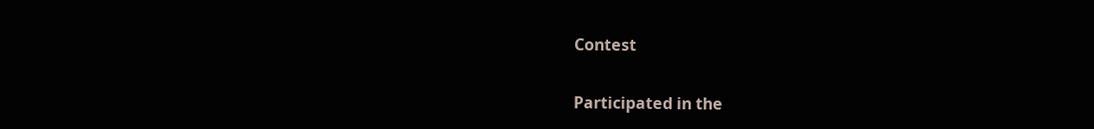Contest

Participated in the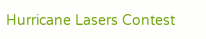Hurricane Lasers Contest